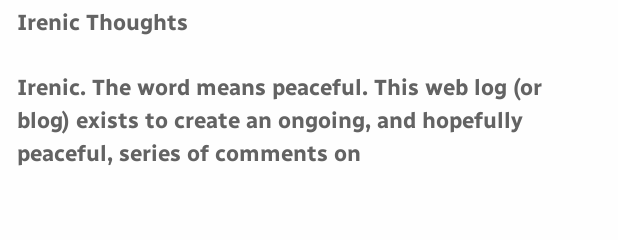Irenic Thoughts

Irenic. The word means peaceful. This web log (or blog) exists to create an ongoing, and hopefully peaceful, series of comments on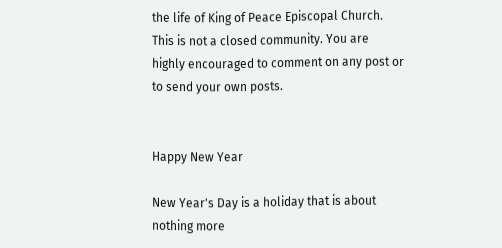the life of King of Peace Episcopal Church. This is not a closed community. You are highly encouraged to comment on any post or to send your own posts.


Happy New Year

New Year's Day is a holiday that is about nothing more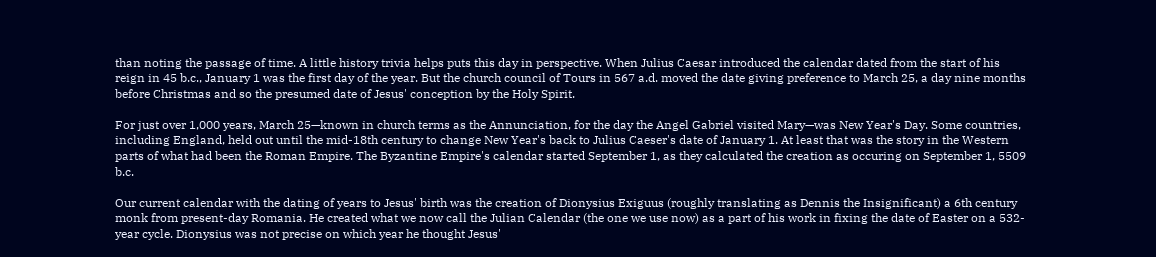than noting the passage of time. A little history trivia helps puts this day in perspective. When Julius Caesar introduced the calendar dated from the start of his reign in 45 b.c., January 1 was the first day of the year. But the church council of Tours in 567 a.d. moved the date giving preference to March 25, a day nine months before Christmas and so the presumed date of Jesus' conception by the Holy Spirit.

For just over 1,000 years, March 25—known in church terms as the Annunciation, for the day the Angel Gabriel visited Mary—was New Year's Day. Some countries, including England, held out until the mid-18th century to change New Year's back to Julius Caeser's date of January 1. At least that was the story in the Western parts of what had been the Roman Empire. The Byzantine Empire's calendar started September 1, as they calculated the creation as occuring on September 1, 5509 b.c.

Our current calendar with the dating of years to Jesus' birth was the creation of Dionysius Exiguus (roughly translating as Dennis the Insignificant) a 6th century monk from present-day Romania. He created what we now call the Julian Calendar (the one we use now) as a part of his work in fixing the date of Easter on a 532-year cycle. Dionysius was not precise on which year he thought Jesus'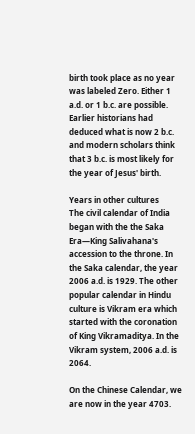birth took place as no year was labeled Zero. Either 1 a.d. or 1 b.c. are possible. Earlier historians had deduced what is now 2 b.c. and modern scholars think that 3 b.c. is most likely for the year of Jesus' birth.

Years in other cultures
The civil calendar of India began with the the Saka Era—King Salivahana's accession to the throne. In the Saka calendar, the year 2006 a.d. is 1929. The other popular calendar in Hindu culture is Vikram era which started with the coronation of King Vikramaditya. In the Vikram system, 2006 a.d. is 2064.

On the Chinese Calendar, we are now in the year 4703.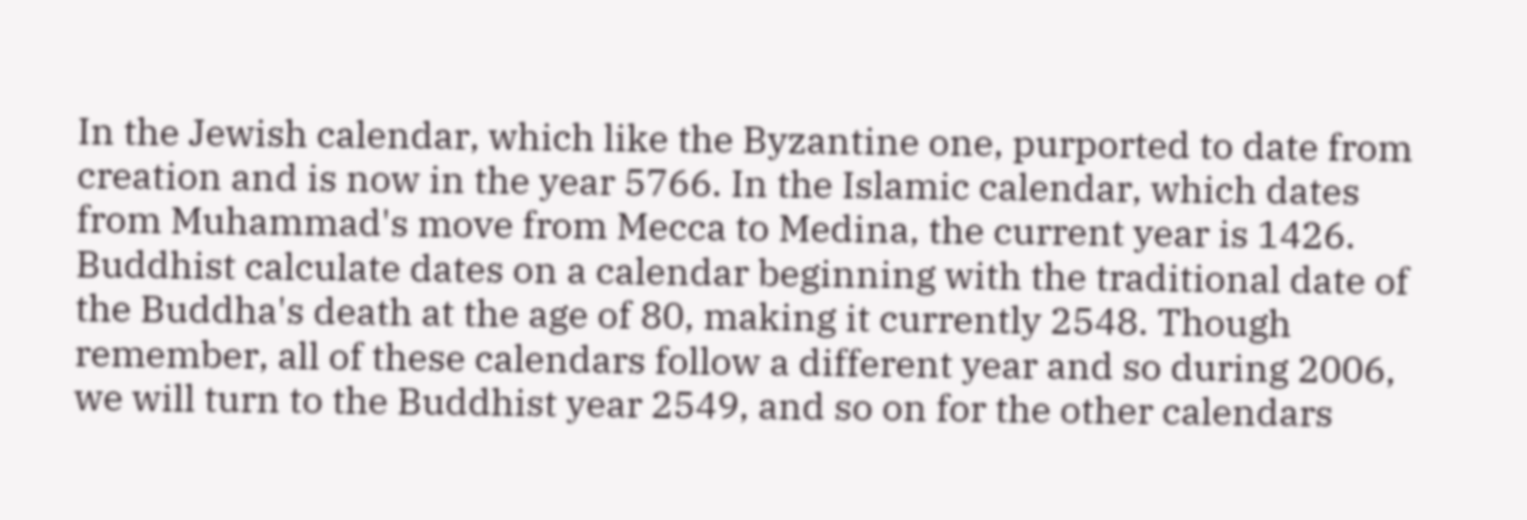In the Jewish calendar, which like the Byzantine one, purported to date from creation and is now in the year 5766. In the Islamic calendar, which dates from Muhammad's move from Mecca to Medina, the current year is 1426. Buddhist calculate dates on a calendar beginning with the traditional date of the Buddha's death at the age of 80, making it currently 2548. Though remember, all of these calendars follow a different year and so during 2006, we will turn to the Buddhist year 2549, and so on for the other calendars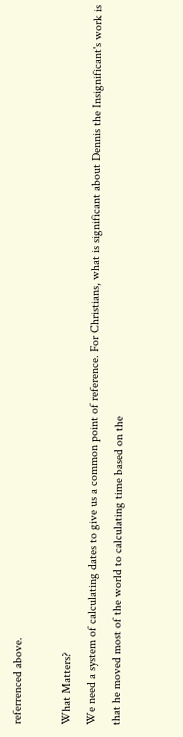referrenced above.

What Matters?
We need a system of calculating dates to give us a common point of reference. For Christians, what is significant about Dennis the Insignificant's work is that he moved most of the world to calculating time based on the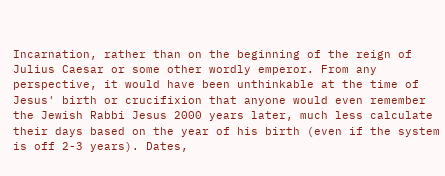Incarnation, rather than on the beginning of the reign of Julius Caesar or some other wordly emperor. From any perspective, it would have been unthinkable at the time of Jesus' birth or crucifixion that anyone would even remember the Jewish Rabbi Jesus 2000 years later, much less calculate their days based on the year of his birth (even if the system is off 2-3 years). Dates,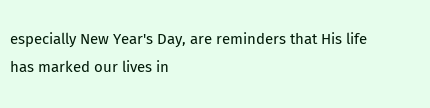especially New Year's Day, are reminders that His life has marked our lives in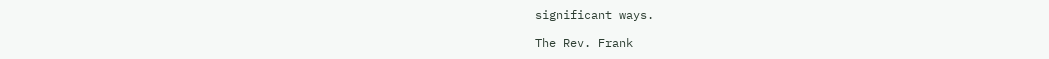significant ways.

The Rev. Frank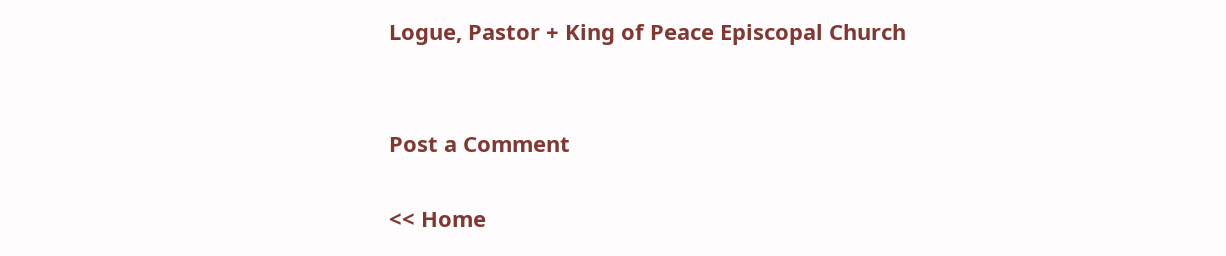Logue, Pastor + King of Peace Episcopal Church


Post a Comment

<< Home